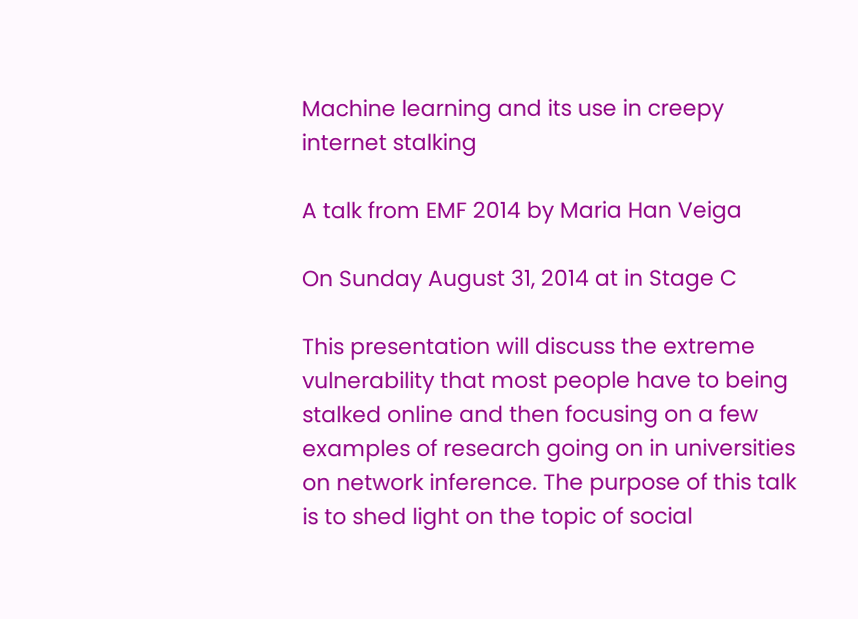Machine learning and its use in creepy internet stalking

A talk from EMF 2014 by Maria Han Veiga

On Sunday August 31, 2014 at in Stage C

This presentation will discuss the extreme vulnerability that most people have to being stalked online and then focusing on a few examples of research going on in universities on network inference. The purpose of this talk is to shed light on the topic of social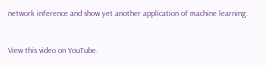network inference and show yet another application of machine learning.


View this video on YouTube.